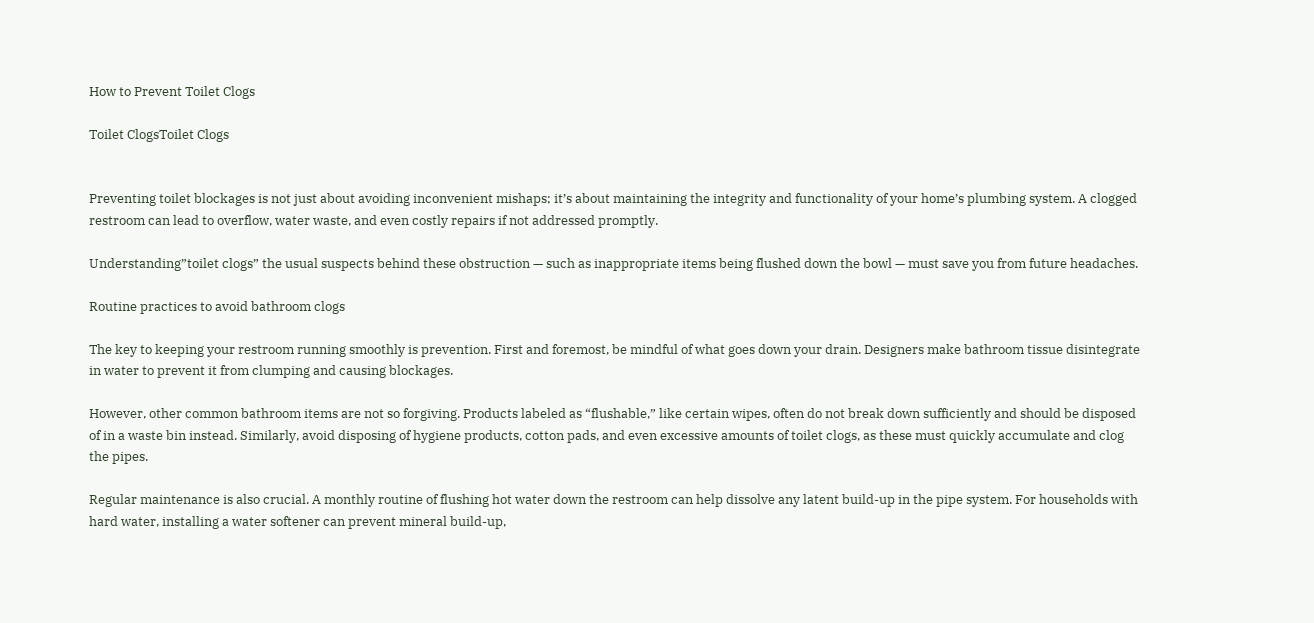How to Prevent Toilet Clogs

Toilet ClogsToilet Clogs


Preventing toilet blockages is not just about avoiding inconvenient mishaps; it’s about maintaining the integrity and functionality of your home’s plumbing system. A clogged restroom can lead to overflow, water waste, and even costly repairs if not addressed promptly.

Understanding”toilet clogs” the usual suspects behind these obstruction — such as inappropriate items being flushed down the bowl — must save you from future headaches.

Routine practices to avoid bathroom clogs

The key to keeping your restroom running smoothly is prevention. First and foremost, be mindful of what goes down your drain. Designers make bathroom tissue disintegrate in water to prevent it from clumping and causing blockages.

However, other common bathroom items are not so forgiving. Products labeled as “flushable,” like certain wipes, often do not break down sufficiently and should be disposed of in a waste bin instead. Similarly, avoid disposing of hygiene products, cotton pads, and even excessive amounts of toilet clogs, as these must quickly accumulate and clog the pipes.

Regular maintenance is also crucial. A monthly routine of flushing hot water down the restroom can help dissolve any latent build-up in the pipe system. For households with hard water, installing a water softener can prevent mineral build-up,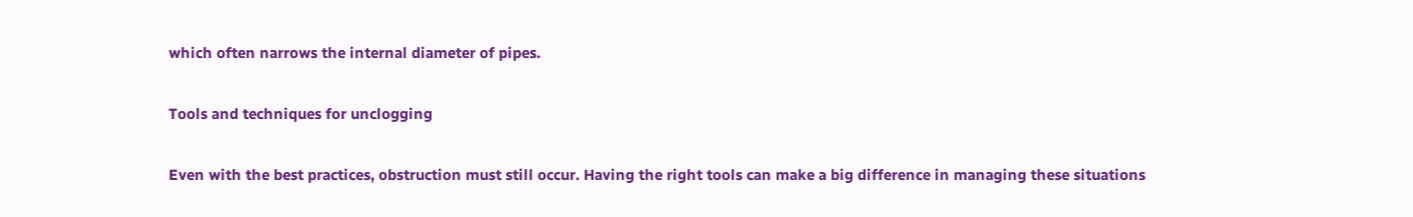which often narrows the internal diameter of pipes.

Tools and techniques for unclogging

Even with the best practices, obstruction must still occur. Having the right tools can make a big difference in managing these situations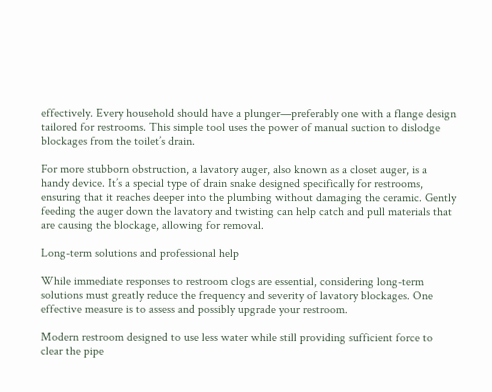effectively. Every household should have a plunger—preferably one with a flange design tailored for restrooms. This simple tool uses the power of manual suction to dislodge blockages from the toilet’s drain.

For more stubborn obstruction, a lavatory auger, also known as a closet auger, is a handy device. It’s a special type of drain snake designed specifically for restrooms, ensuring that it reaches deeper into the plumbing without damaging the ceramic. Gently feeding the auger down the lavatory and twisting can help catch and pull materials that are causing the blockage, allowing for removal.

Long-term solutions and professional help

While immediate responses to restroom clogs are essential, considering long-term solutions must greatly reduce the frequency and severity of lavatory blockages. One effective measure is to assess and possibly upgrade your restroom.

Modern restroom designed to use less water while still providing sufficient force to clear the pipe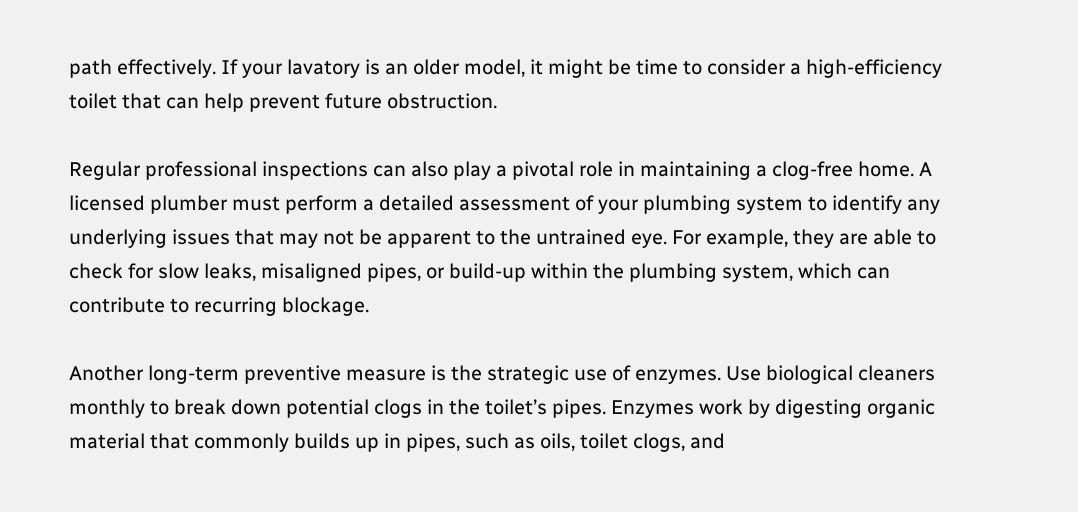path effectively. If your lavatory is an older model, it might be time to consider a high-efficiency toilet that can help prevent future obstruction.

Regular professional inspections can also play a pivotal role in maintaining a clog-free home. A licensed plumber must perform a detailed assessment of your plumbing system to identify any underlying issues that may not be apparent to the untrained eye. For example, they are able to check for slow leaks, misaligned pipes, or build-up within the plumbing system, which can contribute to recurring blockage.

Another long-term preventive measure is the strategic use of enzymes. Use biological cleaners monthly to break down potential clogs in the toilet’s pipes. Enzymes work by digesting organic material that commonly builds up in pipes, such as oils, toilet clogs, and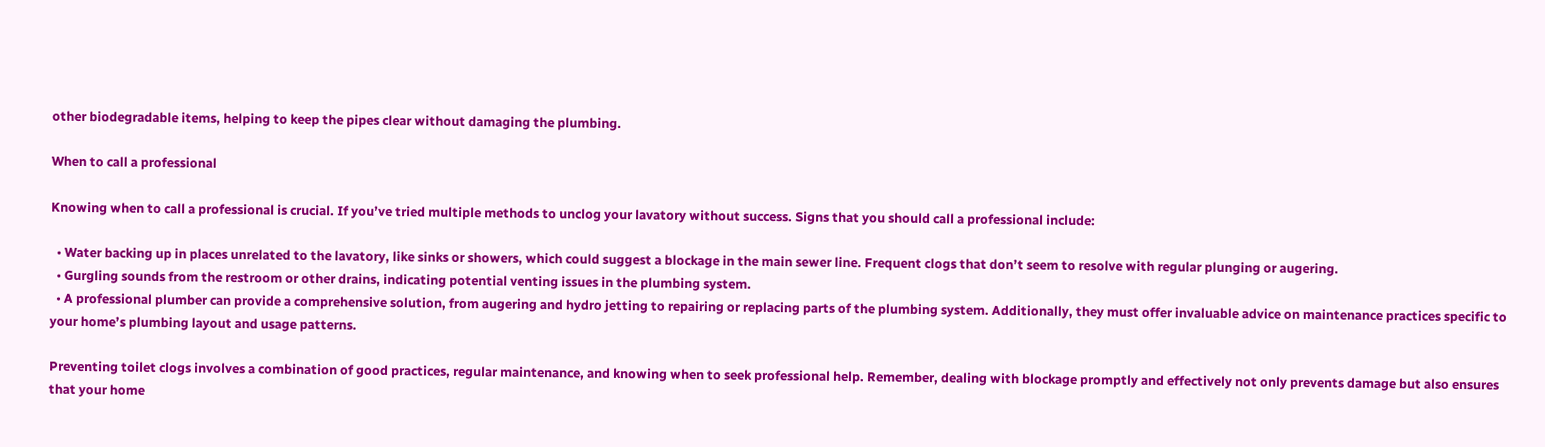other biodegradable items, helping to keep the pipes clear without damaging the plumbing.

When to call a professional

Knowing when to call a professional is crucial. If you’ve tried multiple methods to unclog your lavatory without success. Signs that you should call a professional include:

  • Water backing up in places unrelated to the lavatory, like sinks or showers, which could suggest a blockage in the main sewer line. Frequent clogs that don’t seem to resolve with regular plunging or augering.
  • Gurgling sounds from the restroom or other drains, indicating potential venting issues in the plumbing system.
  • A professional plumber can provide a comprehensive solution, from augering and hydro jetting to repairing or replacing parts of the plumbing system. Additionally, they must offer invaluable advice on maintenance practices specific to your home’s plumbing layout and usage patterns.

Preventing toilet clogs involves a combination of good practices, regular maintenance, and knowing when to seek professional help. Remember, dealing with blockage promptly and effectively not only prevents damage but also ensures that your home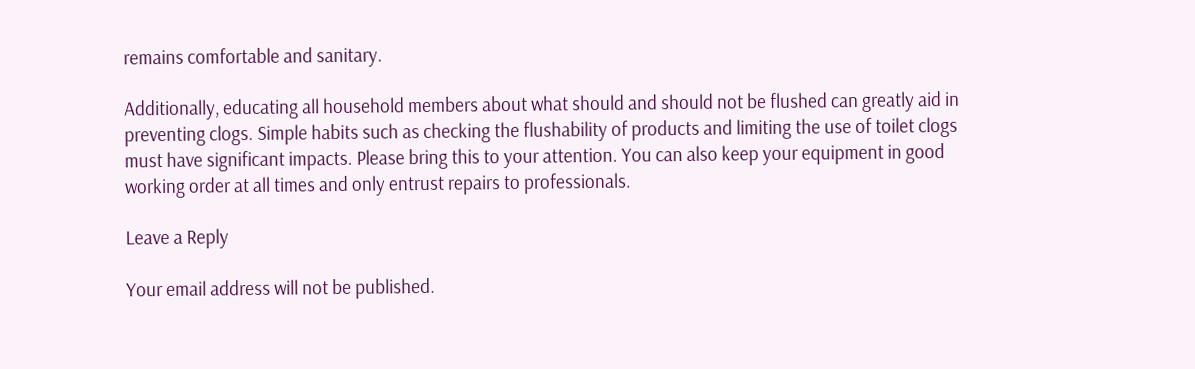remains comfortable and sanitary.

Additionally, educating all household members about what should and should not be flushed can greatly aid in preventing clogs. Simple habits such as checking the flushability of products and limiting the use of toilet clogs must have significant impacts. Please bring this to your attention. You can also keep your equipment in good working order at all times and only entrust repairs to professionals.

Leave a Reply

Your email address will not be published.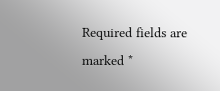Required fields are marked *